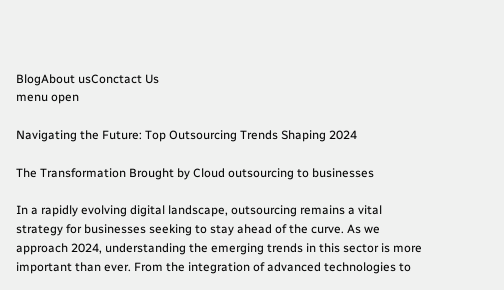BlogAbout usConctact Us
menu open

Navigating the Future: Top Outsourcing Trends Shaping 2024

The Transformation Brought by Cloud outsourcing to businesses

In a rapidly evolving digital landscape, outsourcing remains a vital strategy for businesses seeking to stay ahead of the curve. As we approach 2024, understanding the emerging trends in this sector is more important than ever. From the integration of advanced technologies to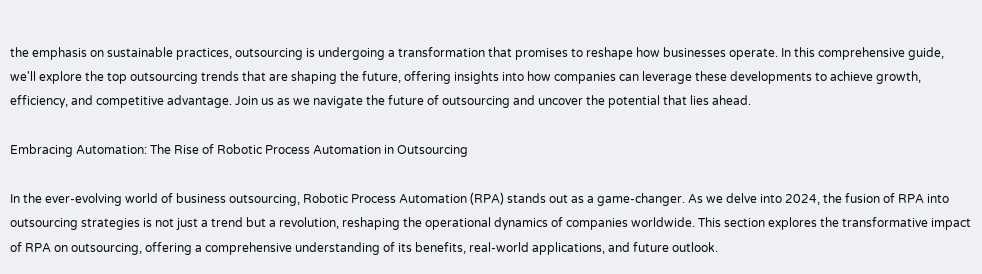the emphasis on sustainable practices, outsourcing is undergoing a transformation that promises to reshape how businesses operate. In this comprehensive guide, we'll explore the top outsourcing trends that are shaping the future, offering insights into how companies can leverage these developments to achieve growth, efficiency, and competitive advantage. Join us as we navigate the future of outsourcing and uncover the potential that lies ahead.

Embracing Automation: The Rise of Robotic Process Automation in Outsourcing

In the ever-evolving world of business outsourcing, Robotic Process Automation (RPA) stands out as a game-changer. As we delve into 2024, the fusion of RPA into outsourcing strategies is not just a trend but a revolution, reshaping the operational dynamics of companies worldwide. This section explores the transformative impact of RPA on outsourcing, offering a comprehensive understanding of its benefits, real-world applications, and future outlook.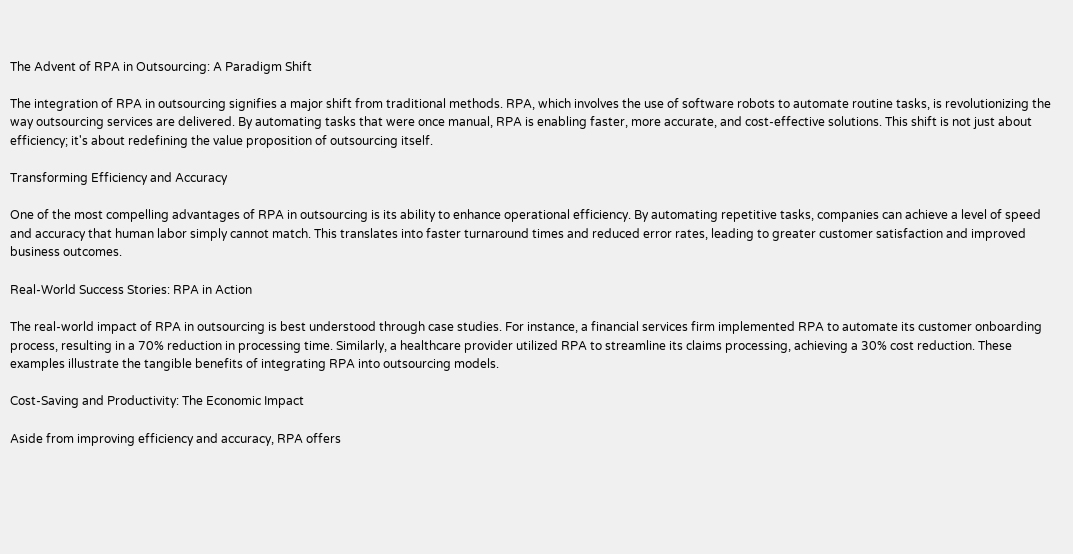The Advent of RPA in Outsourcing: A Paradigm Shift

The integration of RPA in outsourcing signifies a major shift from traditional methods. RPA, which involves the use of software robots to automate routine tasks, is revolutionizing the way outsourcing services are delivered. By automating tasks that were once manual, RPA is enabling faster, more accurate, and cost-effective solutions. This shift is not just about efficiency; it's about redefining the value proposition of outsourcing itself.

Transforming Efficiency and Accuracy

One of the most compelling advantages of RPA in outsourcing is its ability to enhance operational efficiency. By automating repetitive tasks, companies can achieve a level of speed and accuracy that human labor simply cannot match. This translates into faster turnaround times and reduced error rates, leading to greater customer satisfaction and improved business outcomes.

Real-World Success Stories: RPA in Action

The real-world impact of RPA in outsourcing is best understood through case studies. For instance, a financial services firm implemented RPA to automate its customer onboarding process, resulting in a 70% reduction in processing time. Similarly, a healthcare provider utilized RPA to streamline its claims processing, achieving a 30% cost reduction. These examples illustrate the tangible benefits of integrating RPA into outsourcing models.

Cost-Saving and Productivity: The Economic Impact

Aside from improving efficiency and accuracy, RPA offers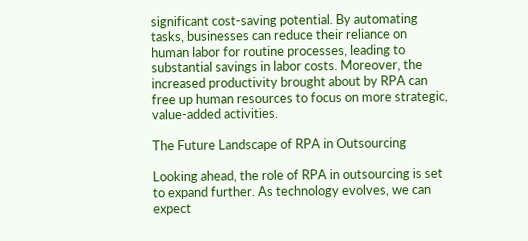significant cost-saving potential. By automating tasks, businesses can reduce their reliance on human labor for routine processes, leading to substantial savings in labor costs. Moreover, the increased productivity brought about by RPA can free up human resources to focus on more strategic, value-added activities.

The Future Landscape of RPA in Outsourcing

Looking ahead, the role of RPA in outsourcing is set to expand further. As technology evolves, we can expect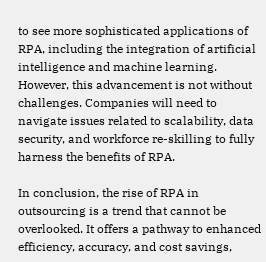to see more sophisticated applications of RPA, including the integration of artificial intelligence and machine learning. However, this advancement is not without challenges. Companies will need to navigate issues related to scalability, data security, and workforce re-skilling to fully harness the benefits of RPA.

In conclusion, the rise of RPA in outsourcing is a trend that cannot be overlooked. It offers a pathway to enhanced efficiency, accuracy, and cost savings,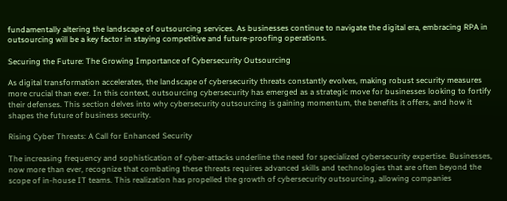fundamentally altering the landscape of outsourcing services. As businesses continue to navigate the digital era, embracing RPA in outsourcing will be a key factor in staying competitive and future-proofing operations.

Securing the Future: The Growing Importance of Cybersecurity Outsourcing

As digital transformation accelerates, the landscape of cybersecurity threats constantly evolves, making robust security measures more crucial than ever. In this context, outsourcing cybersecurity has emerged as a strategic move for businesses looking to fortify their defenses. This section delves into why cybersecurity outsourcing is gaining momentum, the benefits it offers, and how it shapes the future of business security.

Rising Cyber Threats: A Call for Enhanced Security

The increasing frequency and sophistication of cyber-attacks underline the need for specialized cybersecurity expertise. Businesses, now more than ever, recognize that combating these threats requires advanced skills and technologies that are often beyond the scope of in-house IT teams. This realization has propelled the growth of cybersecurity outsourcing, allowing companies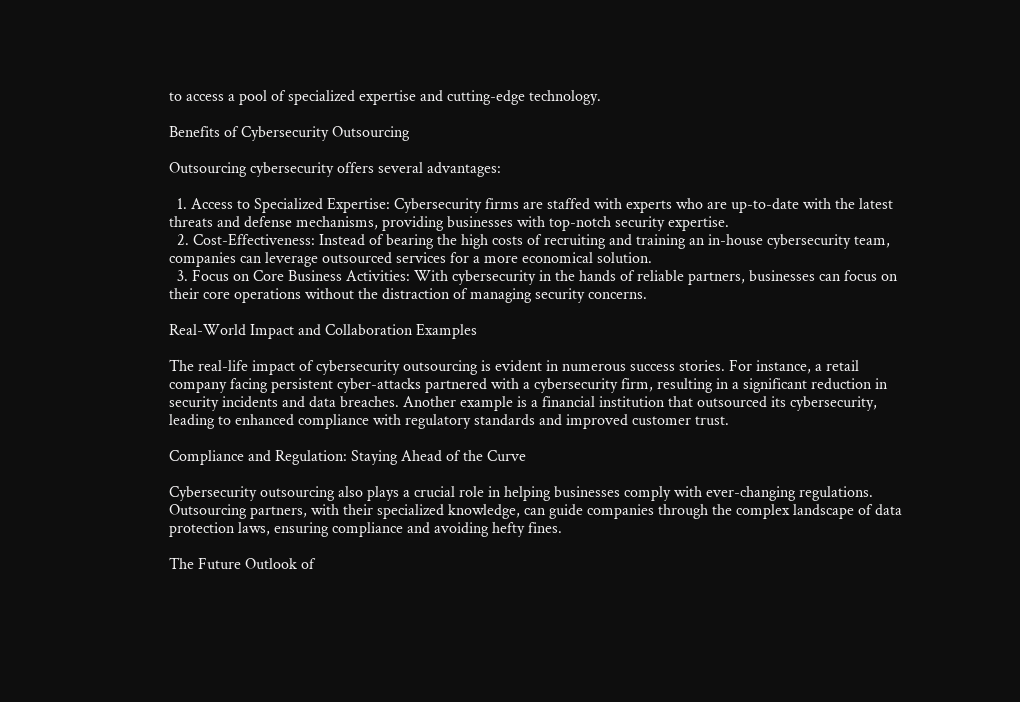to access a pool of specialized expertise and cutting-edge technology.

Benefits of Cybersecurity Outsourcing

Outsourcing cybersecurity offers several advantages:

  1. Access to Specialized Expertise: Cybersecurity firms are staffed with experts who are up-to-date with the latest threats and defense mechanisms, providing businesses with top-notch security expertise.
  2. Cost-Effectiveness: Instead of bearing the high costs of recruiting and training an in-house cybersecurity team, companies can leverage outsourced services for a more economical solution.
  3. Focus on Core Business Activities: With cybersecurity in the hands of reliable partners, businesses can focus on their core operations without the distraction of managing security concerns.

Real-World Impact and Collaboration Examples

The real-life impact of cybersecurity outsourcing is evident in numerous success stories. For instance, a retail company facing persistent cyber-attacks partnered with a cybersecurity firm, resulting in a significant reduction in security incidents and data breaches. Another example is a financial institution that outsourced its cybersecurity, leading to enhanced compliance with regulatory standards and improved customer trust.

Compliance and Regulation: Staying Ahead of the Curve

Cybersecurity outsourcing also plays a crucial role in helping businesses comply with ever-changing regulations. Outsourcing partners, with their specialized knowledge, can guide companies through the complex landscape of data protection laws, ensuring compliance and avoiding hefty fines.

The Future Outlook of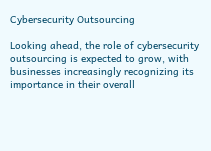Cybersecurity Outsourcing

Looking ahead, the role of cybersecurity outsourcing is expected to grow, with businesses increasingly recognizing its importance in their overall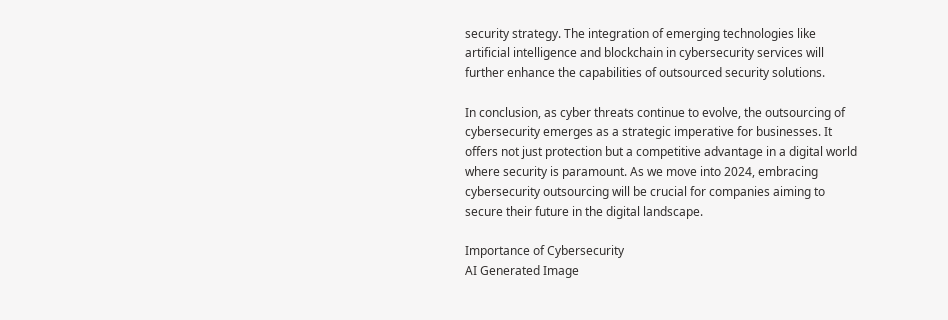security strategy. The integration of emerging technologies like artificial intelligence and blockchain in cybersecurity services will further enhance the capabilities of outsourced security solutions.

In conclusion, as cyber threats continue to evolve, the outsourcing of cybersecurity emerges as a strategic imperative for businesses. It offers not just protection but a competitive advantage in a digital world where security is paramount. As we move into 2024, embracing cybersecurity outsourcing will be crucial for companies aiming to secure their future in the digital landscape.

Importance of Cybersecurity
AI Generated Image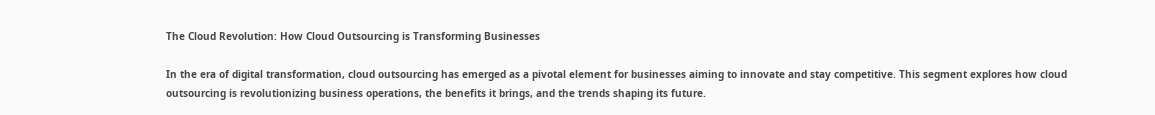The Cloud Revolution: How Cloud Outsourcing is Transforming Businesses

In the era of digital transformation, cloud outsourcing has emerged as a pivotal element for businesses aiming to innovate and stay competitive. This segment explores how cloud outsourcing is revolutionizing business operations, the benefits it brings, and the trends shaping its future.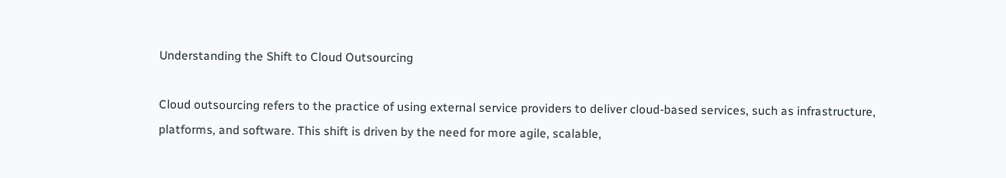Understanding the Shift to Cloud Outsourcing

Cloud outsourcing refers to the practice of using external service providers to deliver cloud-based services, such as infrastructure, platforms, and software. This shift is driven by the need for more agile, scalable,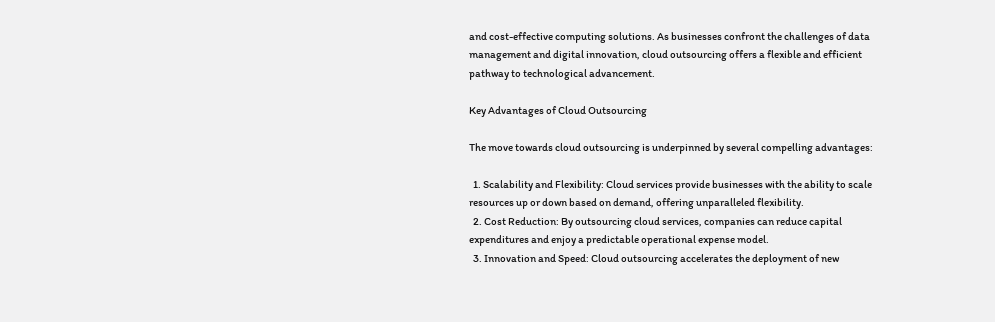and cost-effective computing solutions. As businesses confront the challenges of data management and digital innovation, cloud outsourcing offers a flexible and efficient pathway to technological advancement.

Key Advantages of Cloud Outsourcing

The move towards cloud outsourcing is underpinned by several compelling advantages:

  1. Scalability and Flexibility: Cloud services provide businesses with the ability to scale resources up or down based on demand, offering unparalleled flexibility.
  2. Cost Reduction: By outsourcing cloud services, companies can reduce capital expenditures and enjoy a predictable operational expense model.
  3. Innovation and Speed: Cloud outsourcing accelerates the deployment of new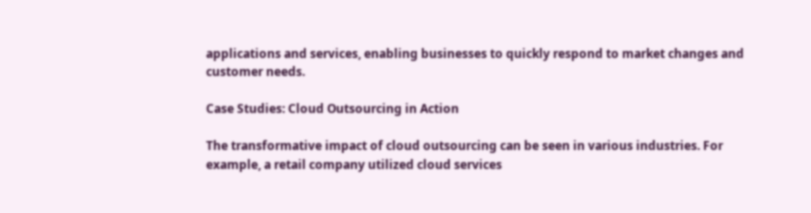applications and services, enabling businesses to quickly respond to market changes and customer needs.

Case Studies: Cloud Outsourcing in Action

The transformative impact of cloud outsourcing can be seen in various industries. For example, a retail company utilized cloud services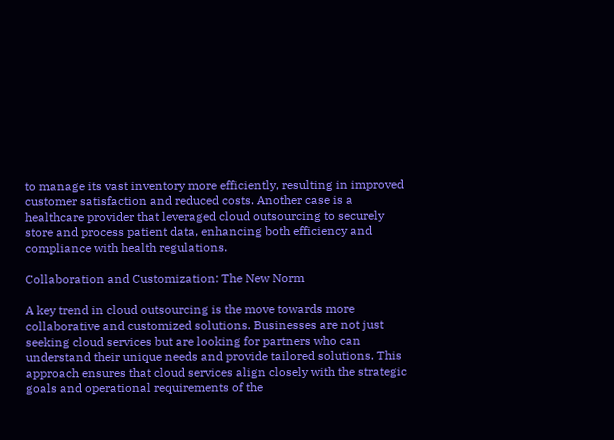to manage its vast inventory more efficiently, resulting in improved customer satisfaction and reduced costs. Another case is a healthcare provider that leveraged cloud outsourcing to securely store and process patient data, enhancing both efficiency and compliance with health regulations.

Collaboration and Customization: The New Norm

A key trend in cloud outsourcing is the move towards more collaborative and customized solutions. Businesses are not just seeking cloud services but are looking for partners who can understand their unique needs and provide tailored solutions. This approach ensures that cloud services align closely with the strategic goals and operational requirements of the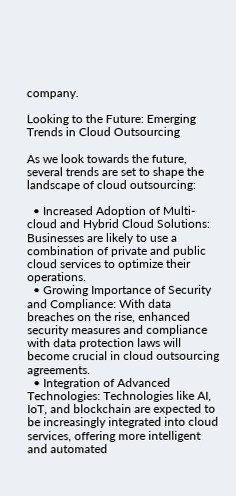company.

Looking to the Future: Emerging Trends in Cloud Outsourcing

As we look towards the future, several trends are set to shape the landscape of cloud outsourcing:

  • Increased Adoption of Multi-cloud and Hybrid Cloud Solutions: Businesses are likely to use a combination of private and public cloud services to optimize their operations.
  • Growing Importance of Security and Compliance: With data breaches on the rise, enhanced security measures and compliance with data protection laws will become crucial in cloud outsourcing agreements.
  • Integration of Advanced Technologies: Technologies like AI, IoT, and blockchain are expected to be increasingly integrated into cloud services, offering more intelligent and automated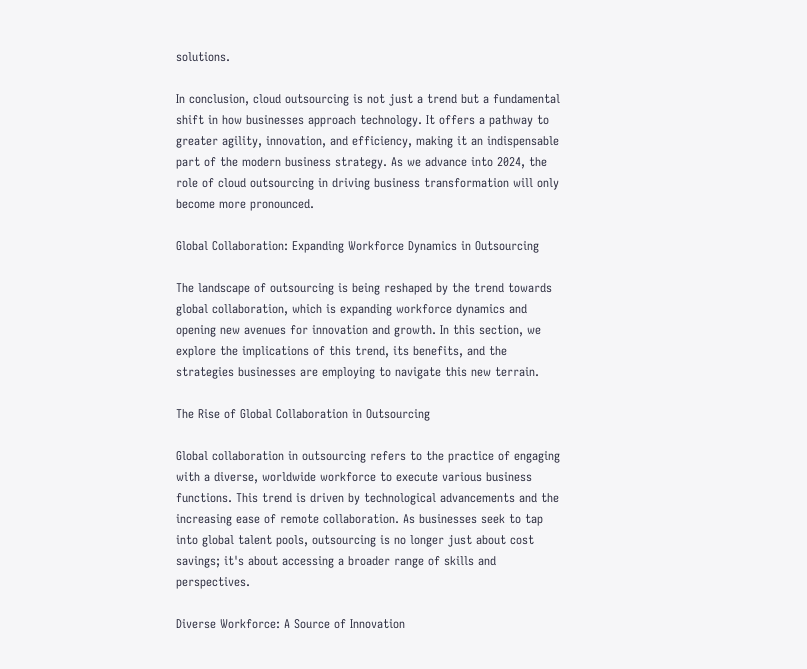solutions.

In conclusion, cloud outsourcing is not just a trend but a fundamental shift in how businesses approach technology. It offers a pathway to greater agility, innovation, and efficiency, making it an indispensable part of the modern business strategy. As we advance into 2024, the role of cloud outsourcing in driving business transformation will only become more pronounced.

Global Collaboration: Expanding Workforce Dynamics in Outsourcing

The landscape of outsourcing is being reshaped by the trend towards global collaboration, which is expanding workforce dynamics and opening new avenues for innovation and growth. In this section, we explore the implications of this trend, its benefits, and the strategies businesses are employing to navigate this new terrain.

The Rise of Global Collaboration in Outsourcing

Global collaboration in outsourcing refers to the practice of engaging with a diverse, worldwide workforce to execute various business functions. This trend is driven by technological advancements and the increasing ease of remote collaboration. As businesses seek to tap into global talent pools, outsourcing is no longer just about cost savings; it's about accessing a broader range of skills and perspectives.

Diverse Workforce: A Source of Innovation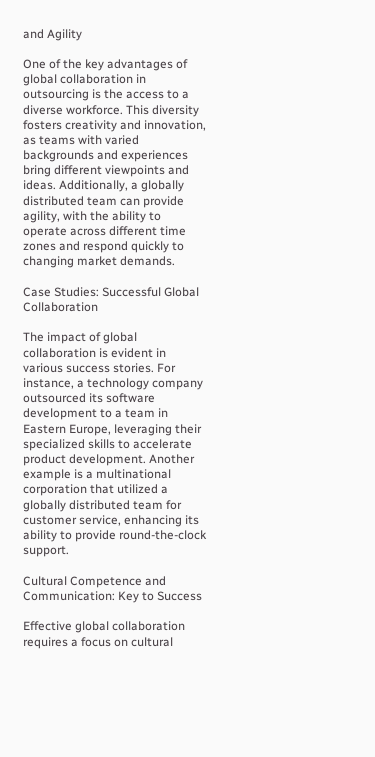and Agility

One of the key advantages of global collaboration in outsourcing is the access to a diverse workforce. This diversity fosters creativity and innovation, as teams with varied backgrounds and experiences bring different viewpoints and ideas. Additionally, a globally distributed team can provide agility, with the ability to operate across different time zones and respond quickly to changing market demands.

Case Studies: Successful Global Collaboration

The impact of global collaboration is evident in various success stories. For instance, a technology company outsourced its software development to a team in Eastern Europe, leveraging their specialized skills to accelerate product development. Another example is a multinational corporation that utilized a globally distributed team for customer service, enhancing its ability to provide round-the-clock support.

Cultural Competence and Communication: Key to Success

Effective global collaboration requires a focus on cultural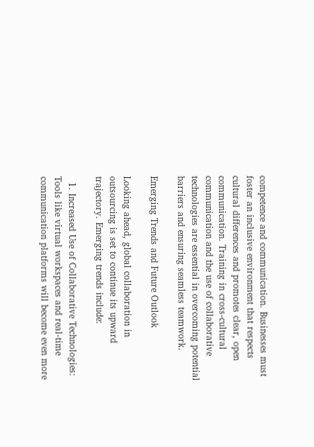competence and communication. Businesses must foster an inclusive environment that respects cultural differences and promotes clear, open communication. Training in cross-cultural communication and the use of collaborative technologies are essential in overcoming potential barriers and ensuring seamless teamwork.

Emerging Trends and Future Outlook

Looking ahead, global collaboration in outsourcing is set to continue its upward trajectory. Emerging trends include:

  1. Increased Use of Collaborative Technologies: Tools like virtual workspaces and real-time communication platforms will become even more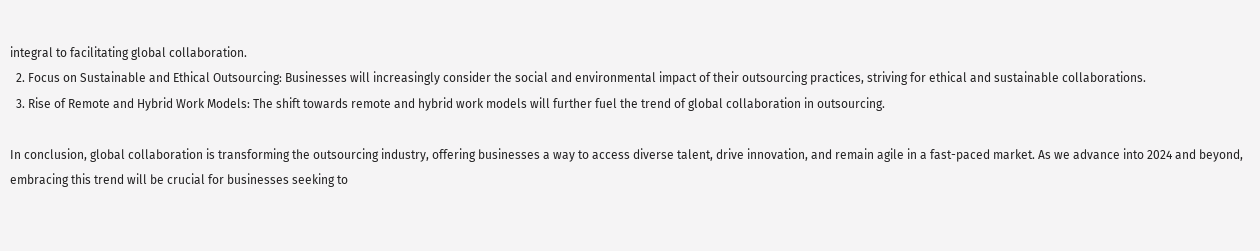integral to facilitating global collaboration.
  2. Focus on Sustainable and Ethical Outsourcing: Businesses will increasingly consider the social and environmental impact of their outsourcing practices, striving for ethical and sustainable collaborations.
  3. Rise of Remote and Hybrid Work Models: The shift towards remote and hybrid work models will further fuel the trend of global collaboration in outsourcing.

In conclusion, global collaboration is transforming the outsourcing industry, offering businesses a way to access diverse talent, drive innovation, and remain agile in a fast-paced market. As we advance into 2024 and beyond, embracing this trend will be crucial for businesses seeking to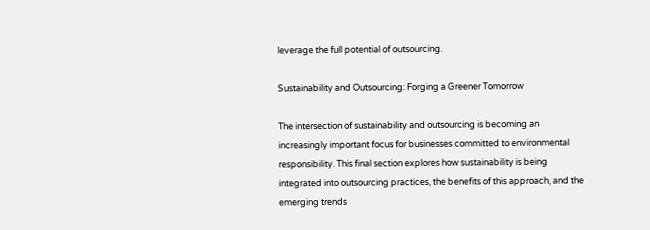leverage the full potential of outsourcing.

Sustainability and Outsourcing: Forging a Greener Tomorrow

The intersection of sustainability and outsourcing is becoming an increasingly important focus for businesses committed to environmental responsibility. This final section explores how sustainability is being integrated into outsourcing practices, the benefits of this approach, and the emerging trends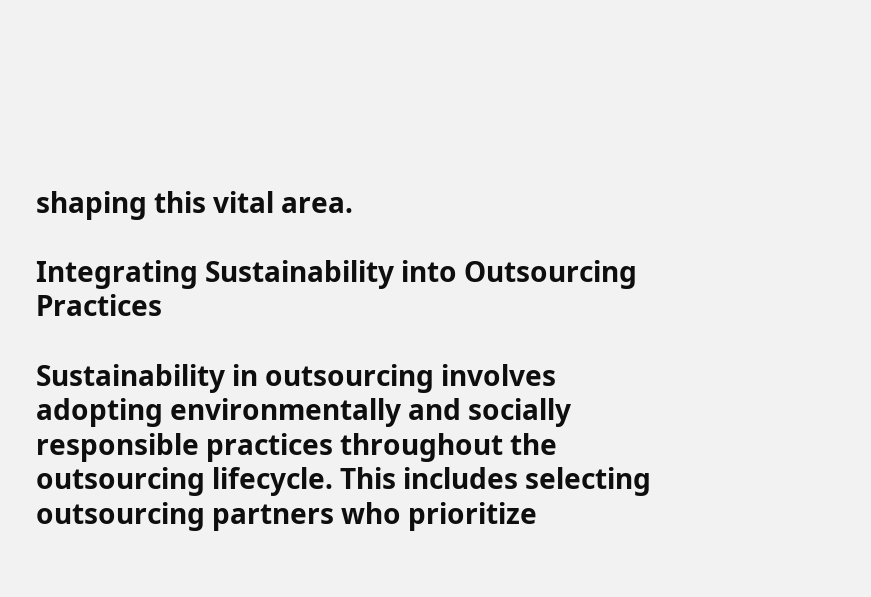shaping this vital area.

Integrating Sustainability into Outsourcing Practices

Sustainability in outsourcing involves adopting environmentally and socially responsible practices throughout the outsourcing lifecycle. This includes selecting outsourcing partners who prioritize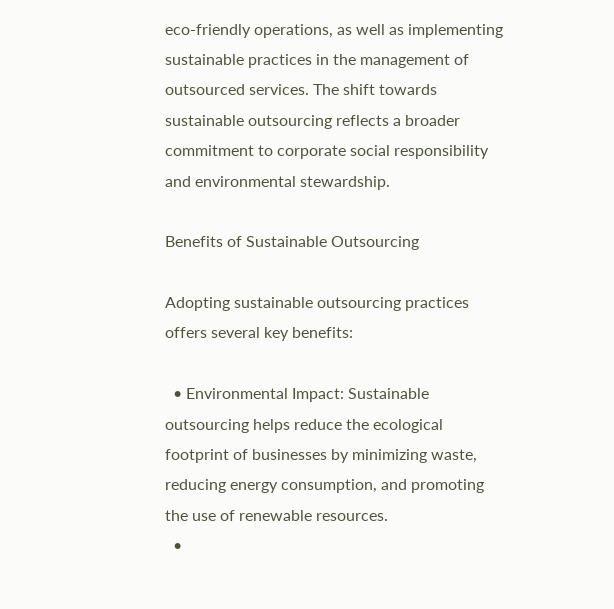eco-friendly operations, as well as implementing sustainable practices in the management of outsourced services. The shift towards sustainable outsourcing reflects a broader commitment to corporate social responsibility and environmental stewardship.

Benefits of Sustainable Outsourcing

Adopting sustainable outsourcing practices offers several key benefits:

  • Environmental Impact: Sustainable outsourcing helps reduce the ecological footprint of businesses by minimizing waste, reducing energy consumption, and promoting the use of renewable resources.
  •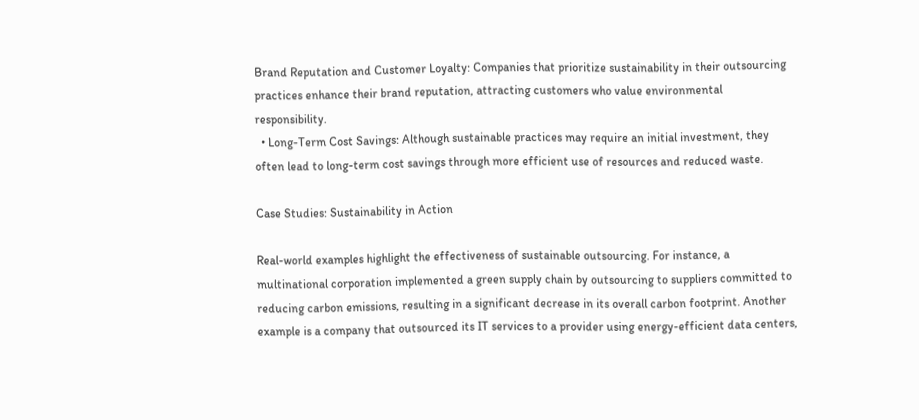Brand Reputation and Customer Loyalty: Companies that prioritize sustainability in their outsourcing practices enhance their brand reputation, attracting customers who value environmental responsibility.
  • Long-Term Cost Savings: Although sustainable practices may require an initial investment, they often lead to long-term cost savings through more efficient use of resources and reduced waste.

Case Studies: Sustainability in Action

Real-world examples highlight the effectiveness of sustainable outsourcing. For instance, a multinational corporation implemented a green supply chain by outsourcing to suppliers committed to reducing carbon emissions, resulting in a significant decrease in its overall carbon footprint. Another example is a company that outsourced its IT services to a provider using energy-efficient data centers,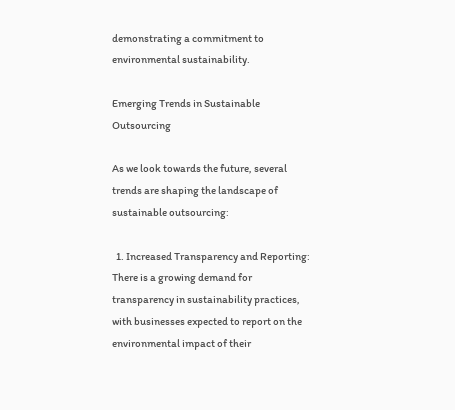demonstrating a commitment to environmental sustainability.

Emerging Trends in Sustainable Outsourcing

As we look towards the future, several trends are shaping the landscape of sustainable outsourcing:

  1. Increased Transparency and Reporting: There is a growing demand for transparency in sustainability practices, with businesses expected to report on the environmental impact of their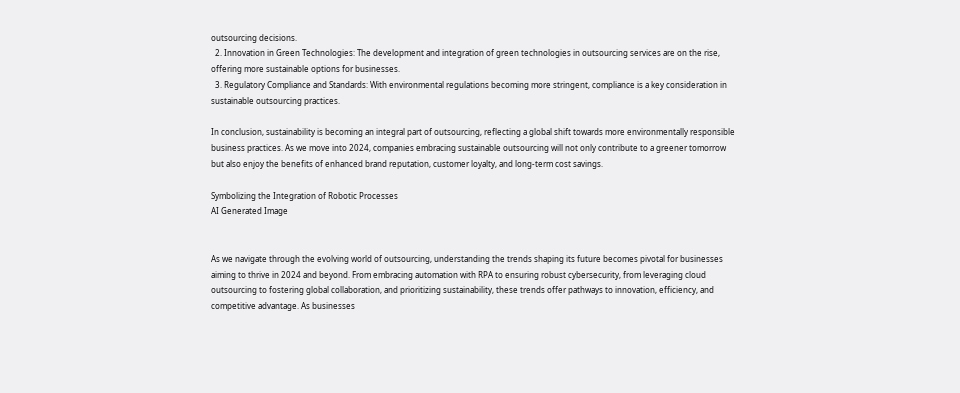outsourcing decisions.
  2. Innovation in Green Technologies: The development and integration of green technologies in outsourcing services are on the rise, offering more sustainable options for businesses.
  3. Regulatory Compliance and Standards: With environmental regulations becoming more stringent, compliance is a key consideration in sustainable outsourcing practices.

In conclusion, sustainability is becoming an integral part of outsourcing, reflecting a global shift towards more environmentally responsible business practices. As we move into 2024, companies embracing sustainable outsourcing will not only contribute to a greener tomorrow but also enjoy the benefits of enhanced brand reputation, customer loyalty, and long-term cost savings.

Symbolizing the Integration of Robotic Processes
AI Generated Image


As we navigate through the evolving world of outsourcing, understanding the trends shaping its future becomes pivotal for businesses aiming to thrive in 2024 and beyond. From embracing automation with RPA to ensuring robust cybersecurity, from leveraging cloud outsourcing to fostering global collaboration, and prioritizing sustainability, these trends offer pathways to innovation, efficiency, and competitive advantage. As businesses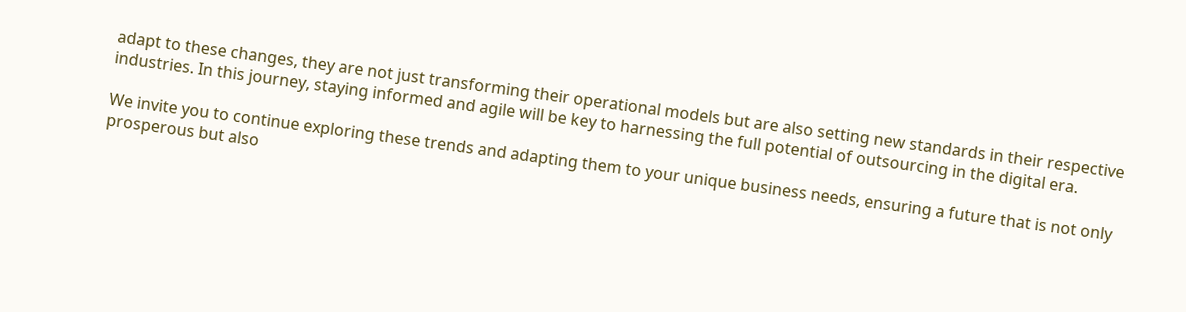adapt to these changes, they are not just transforming their operational models but are also setting new standards in their respective industries. In this journey, staying informed and agile will be key to harnessing the full potential of outsourcing in the digital era.

We invite you to continue exploring these trends and adapting them to your unique business needs, ensuring a future that is not only prosperous but also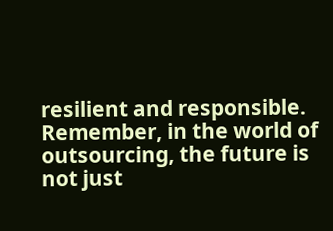resilient and responsible. Remember, in the world of outsourcing, the future is not just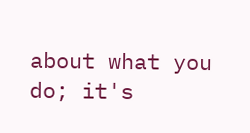about what you do; it's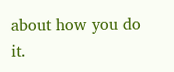about how you do it.